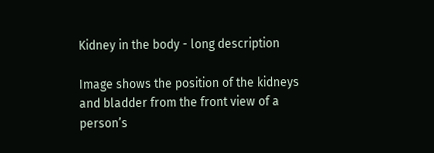Kidney in the body - long description

Image shows the position of the kidneys and bladder from the front view of a person’s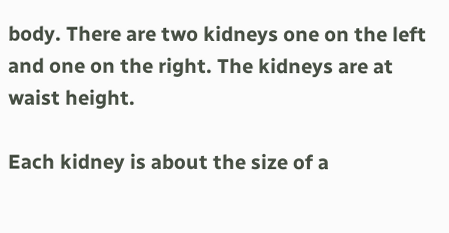body. There are two kidneys one on the left and one on the right. The kidneys are at waist height.

Each kidney is about the size of a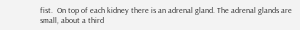fist.  On top of each kidney there is an adrenal gland. The adrenal glands are small, about a third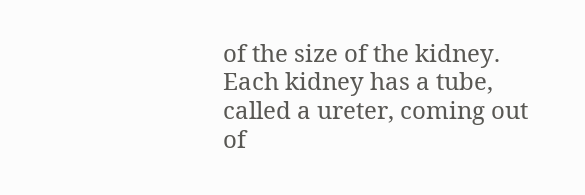of the size of the kidney. Each kidney has a tube, called a ureter, coming out of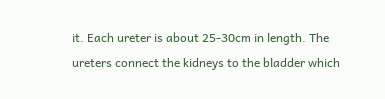it. Each ureter is about 25-30cm in length. The ureters connect the kidneys to the bladder which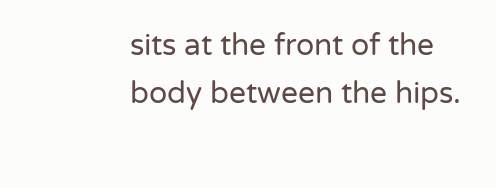sits at the front of the body between the hips.